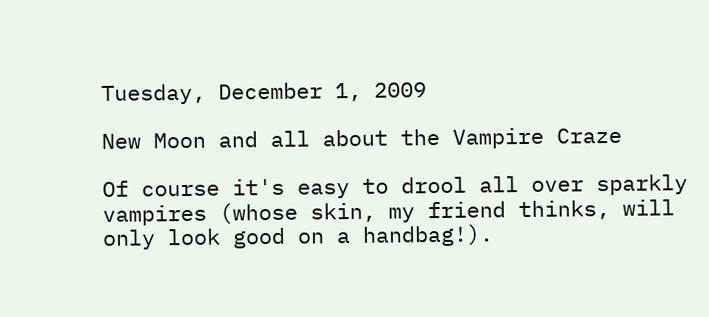Tuesday, December 1, 2009

New Moon and all about the Vampire Craze

Of course it's easy to drool all over sparkly vampires (whose skin, my friend thinks, will only look good on a handbag!).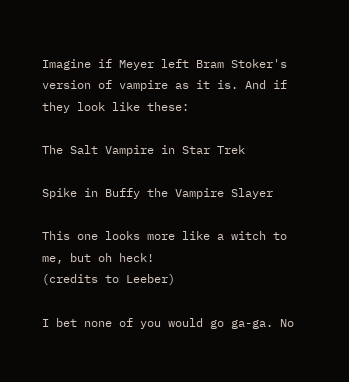Imagine if Meyer left Bram Stoker's version of vampire as it is. And if they look like these:

The Salt Vampire in Star Trek

Spike in Buffy the Vampire Slayer

This one looks more like a witch to me, but oh heck!
(credits to Leeber)

I bet none of you would go ga-ga. No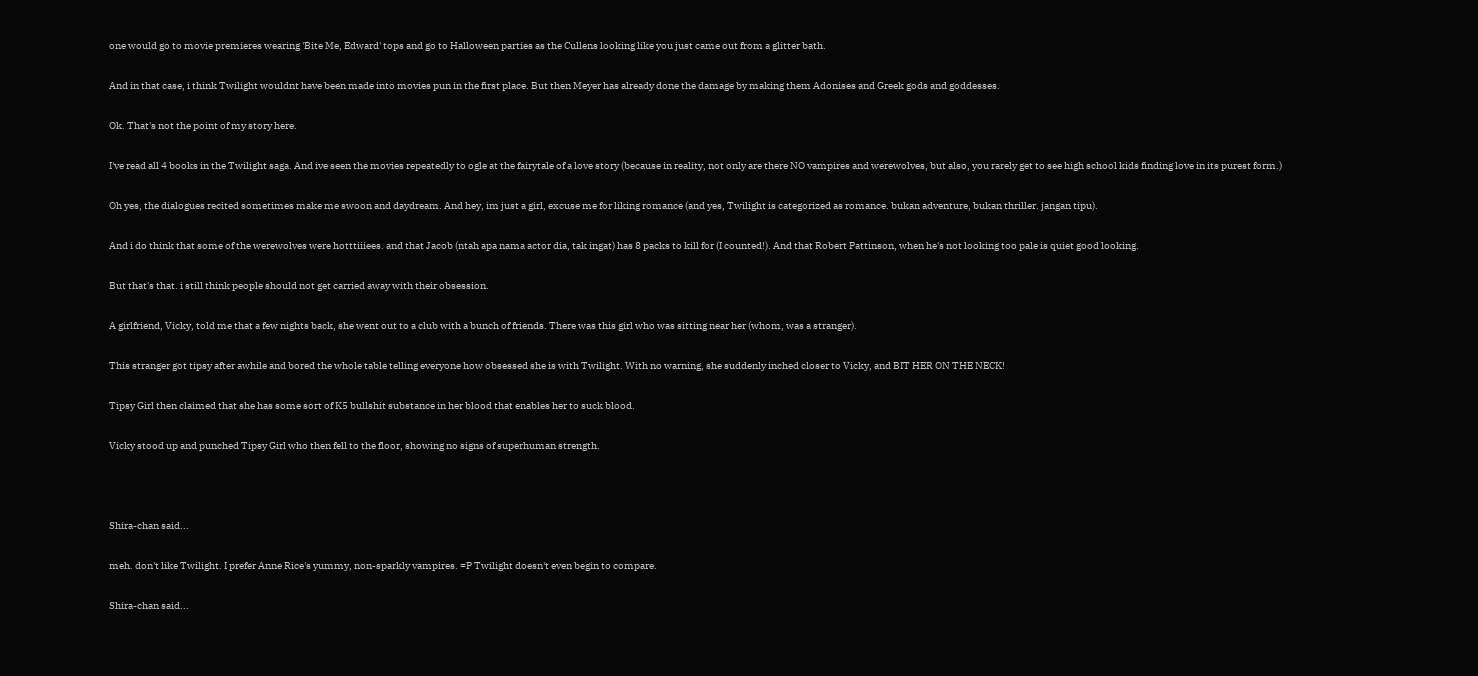one would go to movie premieres wearing 'Bite Me, Edward' tops and go to Halloween parties as the Cullens looking like you just came out from a glitter bath.

And in that case, i think Twilight wouldnt have been made into movies pun in the first place. But then Meyer has already done the damage by making them Adonises and Greek gods and goddesses.

Ok. That's not the point of my story here.

I've read all 4 books in the Twilight saga. And ive seen the movies repeatedly to ogle at the fairytale of a love story (because in reality, not only are there NO vampires and werewolves, but also, you rarely get to see high school kids finding love in its purest form.)

Oh yes, the dialogues recited sometimes make me swoon and daydream. And hey, im just a girl, excuse me for liking romance (and yes, Twilight is categorized as romance. bukan adventure, bukan thriller. jangan tipu).

And i do think that some of the werewolves were hotttiiiees. and that Jacob (ntah apa nama actor dia, tak ingat) has 8 packs to kill for (I counted!). And that Robert Pattinson, when he's not looking too pale is quiet good looking.

But that's that. i still think people should not get carried away with their obsession.

A girlfriend, Vicky, told me that a few nights back, she went out to a club with a bunch of friends. There was this girl who was sitting near her (whom, was a stranger).

This stranger got tipsy after awhile and bored the whole table telling everyone how obsessed she is with Twilight. With no warning, she suddenly inched closer to Vicky, and BIT HER ON THE NECK!

Tipsy Girl then claimed that she has some sort of K5 bullshit substance in her blood that enables her to suck blood.

Vicky stood up and punched Tipsy Girl who then fell to the floor, showing no signs of superhuman strength.



Shira-chan said...

meh. don't like Twilight. I prefer Anne Rice's yummy, non-sparkly vampires. =P Twilight doesn't even begin to compare.

Shira-chan said...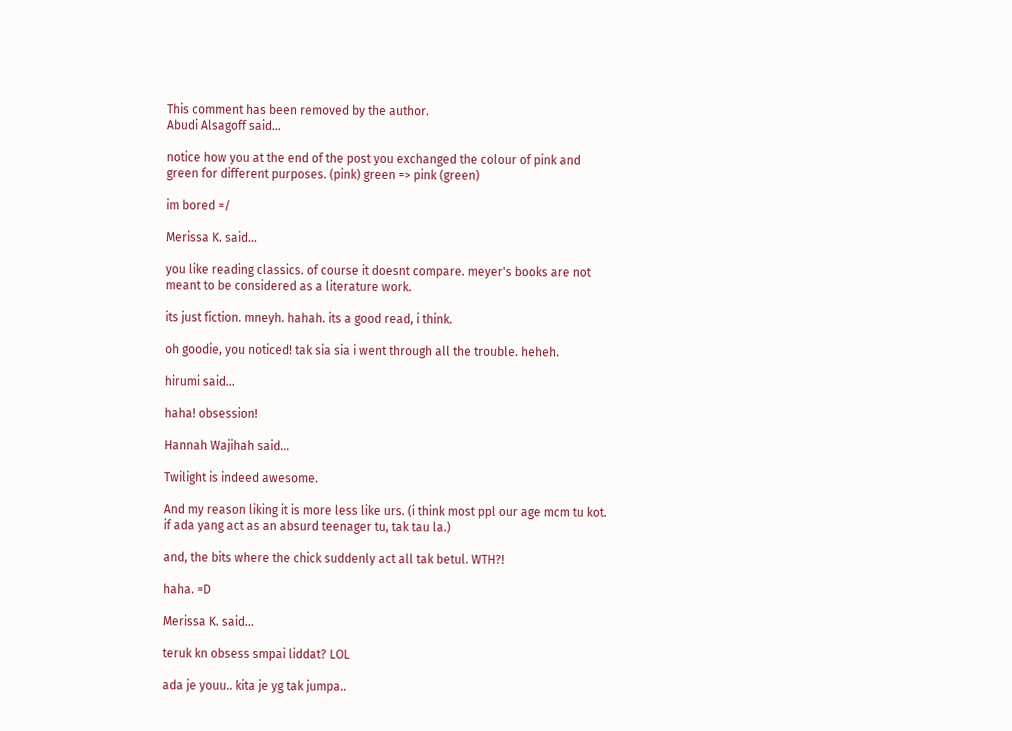This comment has been removed by the author.
Abudi Alsagoff said...

notice how you at the end of the post you exchanged the colour of pink and green for different purposes. (pink) green => pink (green)

im bored =/

Merissa K. said...

you like reading classics. of course it doesnt compare. meyer's books are not meant to be considered as a literature work.

its just fiction. mneyh. hahah. its a good read, i think.

oh goodie, you noticed! tak sia sia i went through all the trouble. heheh.

hirumi said...

haha! obsession!

Hannah Wajihah said...

Twilight is indeed awesome.

And my reason liking it is more less like urs. (i think most ppl our age mcm tu kot. if ada yang act as an absurd teenager tu, tak tau la.)

and, the bits where the chick suddenly act all tak betul. WTH?!

haha. =D

Merissa K. said...

teruk kn obsess smpai liddat? LOL

ada je youu.. kita je yg tak jumpa..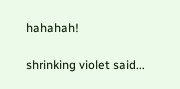hahahah!

shrinking violet said...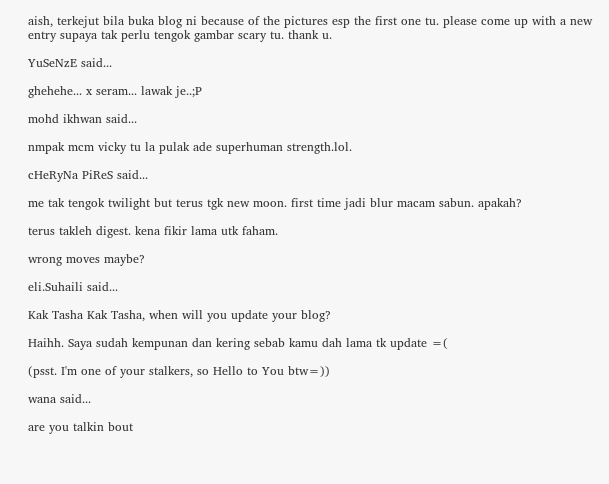aish, terkejut bila buka blog ni because of the pictures esp the first one tu. please come up with a new entry supaya tak perlu tengok gambar scary tu. thank u.

YuSeNzE said...

ghehehe... x seram... lawak je..;P

mohd ikhwan said...

nmpak mcm vicky tu la pulak ade superhuman strength.lol.

cHeRyNa PiReS said...

me tak tengok twilight but terus tgk new moon. first time jadi blur macam sabun. apakah?

terus takleh digest. kena fikir lama utk faham.

wrong moves maybe?

eli.Suhaili said...

Kak Tasha Kak Tasha, when will you update your blog?

Haihh. Saya sudah kempunan dan kering sebab kamu dah lama tk update =(

(psst. I'm one of your stalkers, so Hello to You btw=))

wana said...

are you talkin bout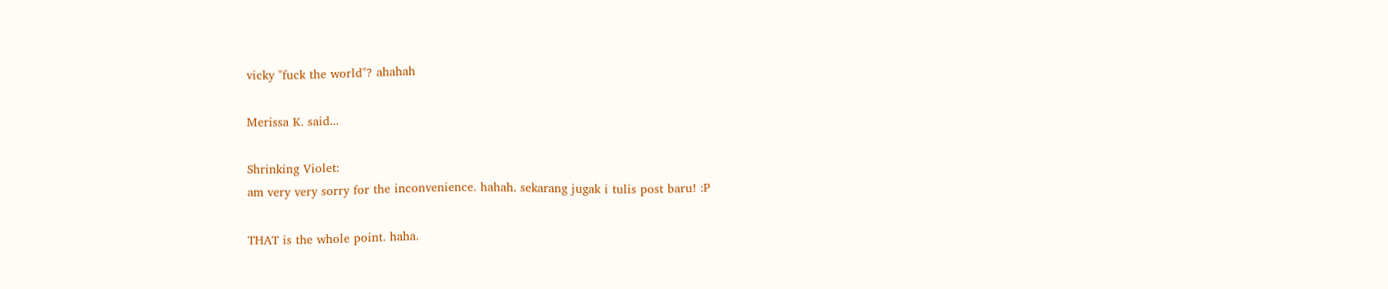vicky "fuck the world"? ahahah

Merissa K. said...

Shrinking Violet:
am very very sorry for the inconvenience. hahah. sekarang jugak i tulis post baru! :P

THAT is the whole point. haha.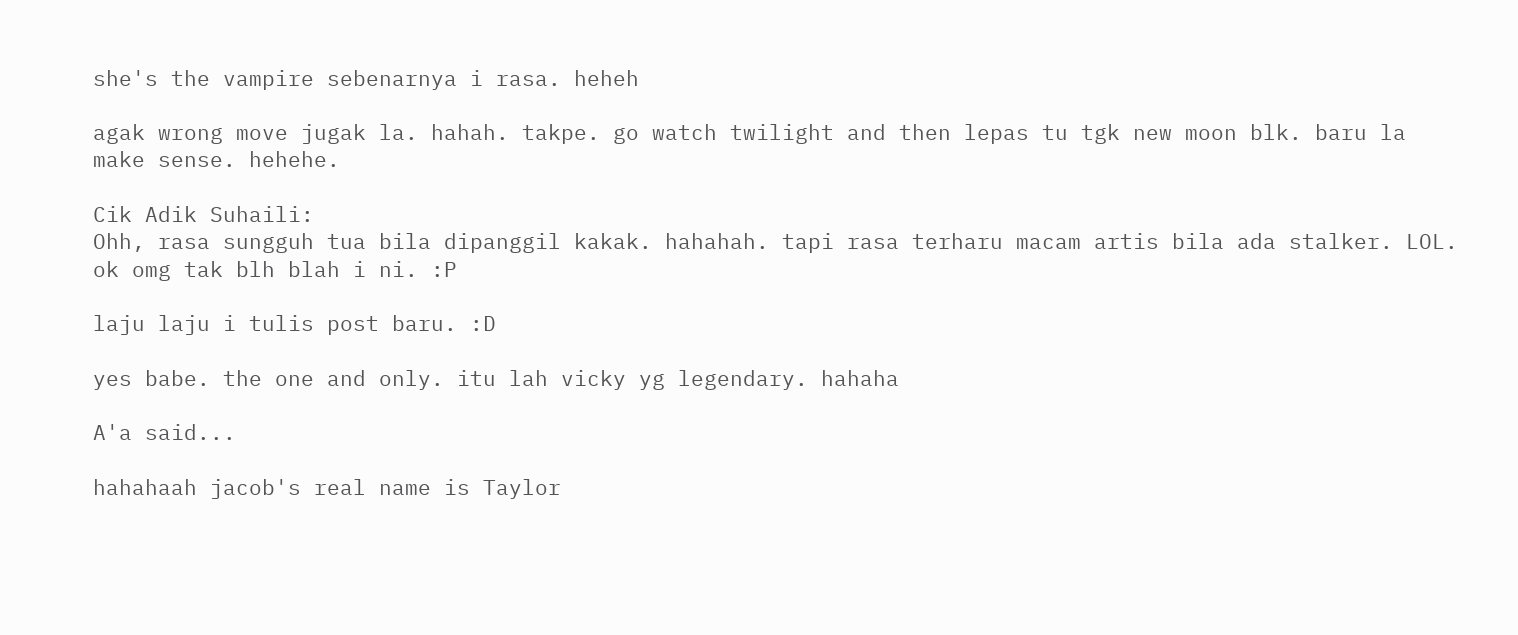she's the vampire sebenarnya i rasa. heheh

agak wrong move jugak la. hahah. takpe. go watch twilight and then lepas tu tgk new moon blk. baru la make sense. hehehe.

Cik Adik Suhaili:
Ohh, rasa sungguh tua bila dipanggil kakak. hahahah. tapi rasa terharu macam artis bila ada stalker. LOL. ok omg tak blh blah i ni. :P

laju laju i tulis post baru. :D

yes babe. the one and only. itu lah vicky yg legendary. hahaha

A'a said...

hahahaah jacob's real name is Taylor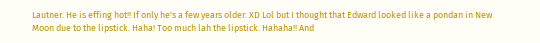Lautner. He is effing hot!! If only he's a few years older. XD Lol but I thought that Edward looked like a pondan in New Moon due to the lipstick. Haha! Too much lah the lipstick. Hahaha!! And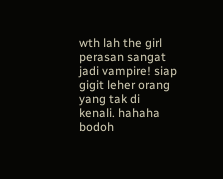wth lah the girl perasan sangat jadi vampire! siap gigit leher orang yang tak di kenali. hahaha bodoh